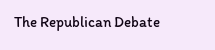The Republican Debate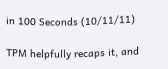in 100 Seconds (10/11/11)

TPM helpfully recaps it, and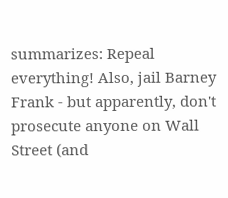summarizes: Repeal everything! Also, jail Barney Frank - but apparently, don't prosecute anyone on Wall Street (and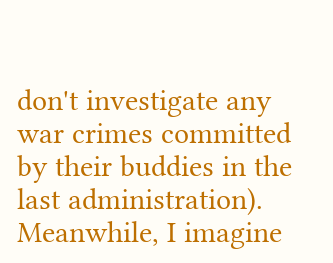don't investigate any war crimes committed by their buddies in the last administration). Meanwhile, I imagine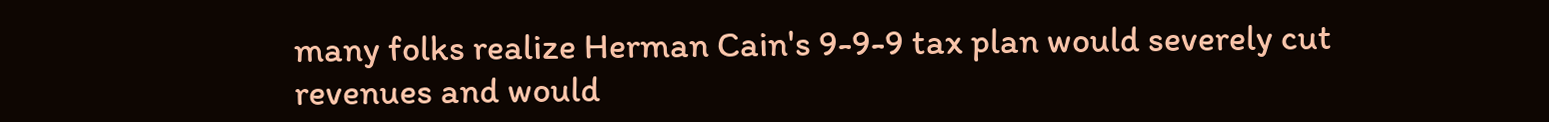many folks realize Herman Cain's 9-9-9 tax plan would severely cut revenues and would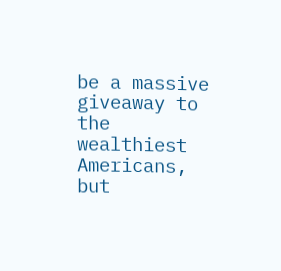be a massive giveaway to the wealthiest Americans, but